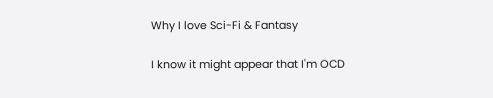Why I love Sci-Fi & Fantasy

I know it might appear that I'm OCD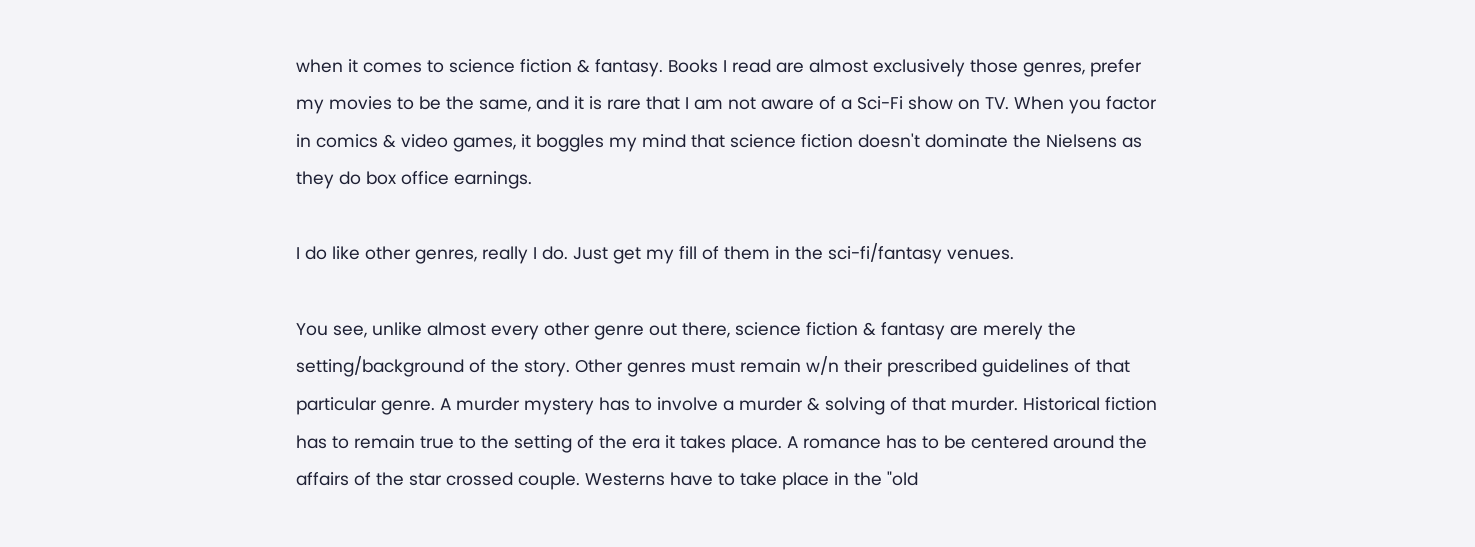when it comes to science fiction & fantasy. Books I read are almost exclusively those genres, prefer my movies to be the same, and it is rare that I am not aware of a Sci-Fi show on TV. When you factor in comics & video games, it boggles my mind that science fiction doesn't dominate the Nielsens as they do box office earnings.

I do like other genres, really I do. Just get my fill of them in the sci-fi/fantasy venues.

You see, unlike almost every other genre out there, science fiction & fantasy are merely the setting/background of the story. Other genres must remain w/n their prescribed guidelines of that particular genre. A murder mystery has to involve a murder & solving of that murder. Historical fiction has to remain true to the setting of the era it takes place. A romance has to be centered around the affairs of the star crossed couple. Westerns have to take place in the "old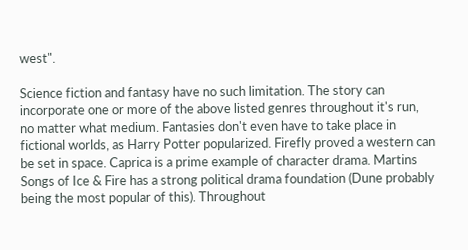west".

Science fiction and fantasy have no such limitation. The story can incorporate one or more of the above listed genres throughout it's run, no matter what medium. Fantasies don't even have to take place in fictional worlds, as Harry Potter popularized. Firefly proved a western can be set in space. Caprica is a prime example of character drama. Martins Songs of Ice & Fire has a strong political drama foundation (Dune probably being the most popular of this). Throughout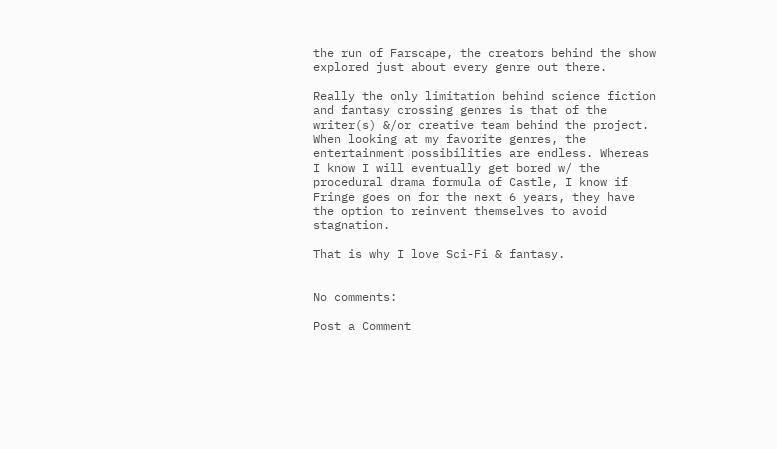the run of Farscape, the creators behind the show explored just about every genre out there.

Really the only limitation behind science fiction and fantasy crossing genres is that of the writer(s) &/or creative team behind the project. When looking at my favorite genres, the entertainment possibilities are endless. Whereas I know I will eventually get bored w/ the procedural drama formula of Castle, I know if Fringe goes on for the next 6 years, they have the option to reinvent themselves to avoid stagnation.

That is why I love Sci-Fi & fantasy.


No comments:

Post a Comment